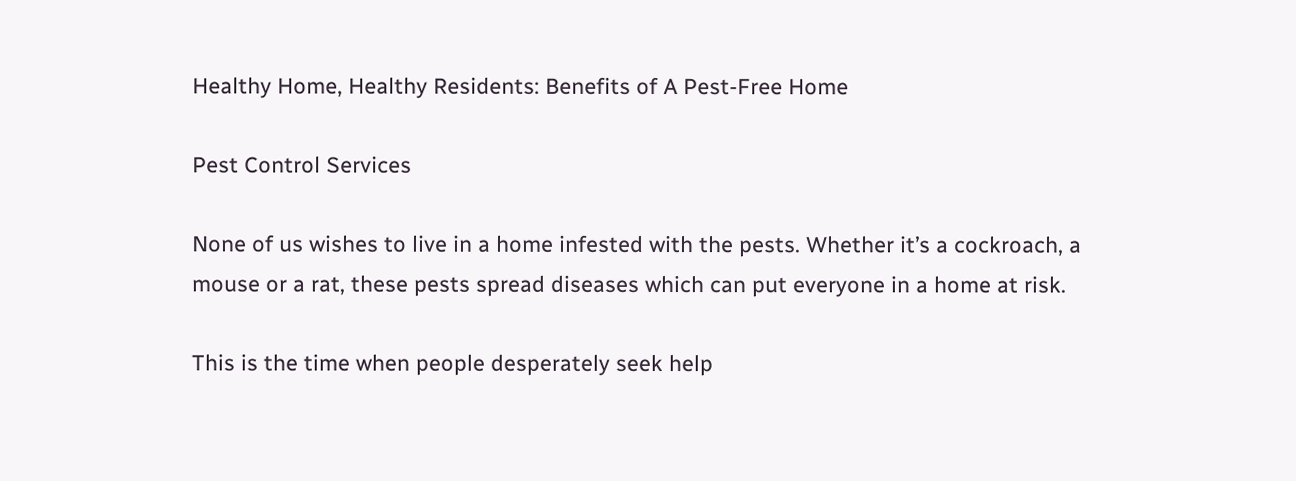Healthy Home, Healthy Residents: Benefits of A Pest-Free Home

Pest Control Services

None of us wishes to live in a home infested with the pests. Whether it’s a cockroach, a mouse or a rat, these pests spread diseases which can put everyone in a home at risk.

This is the time when people desperately seek help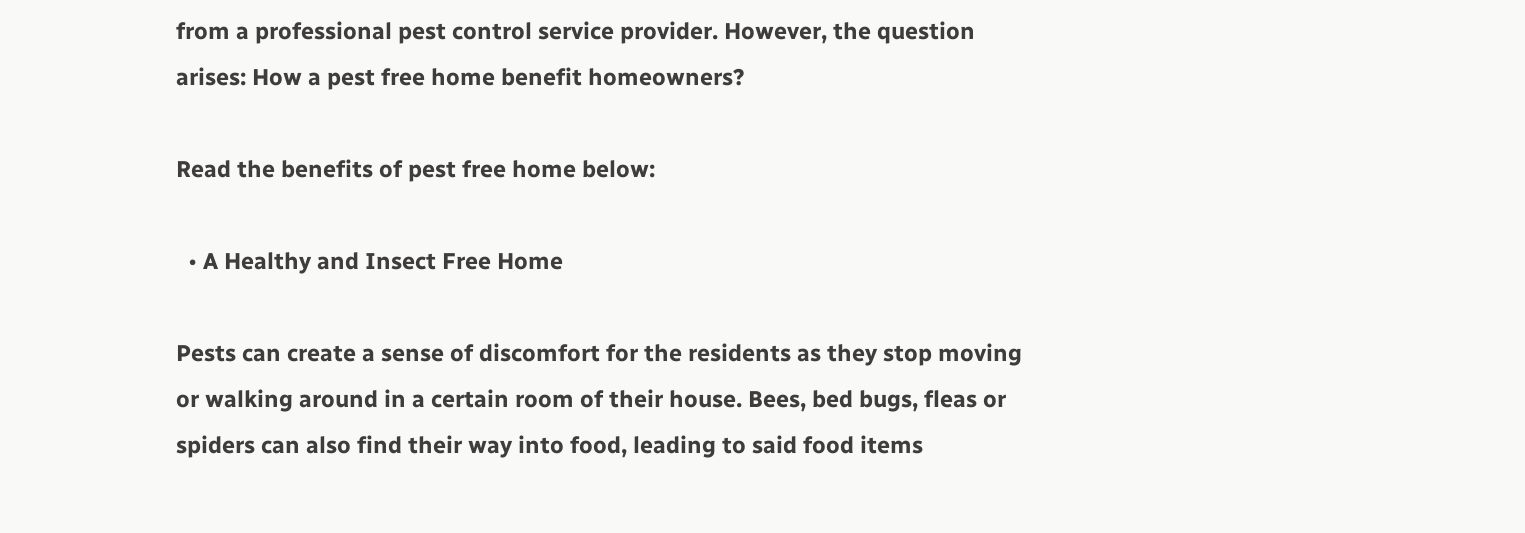from a professional pest control service provider. However, the question arises: How a pest free home benefit homeowners?

Read the benefits of pest free home below:

  • A Healthy and Insect Free Home

Pests can create a sense of discomfort for the residents as they stop moving or walking around in a certain room of their house. Bees, bed bugs, fleas or spiders can also find their way into food, leading to said food items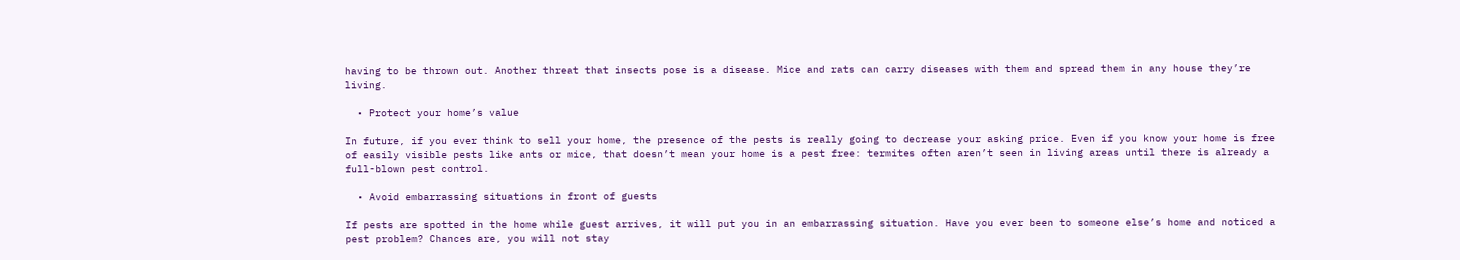having to be thrown out. Another threat that insects pose is a disease. Mice and rats can carry diseases with them and spread them in any house they’re living.

  • Protect your home’s value

In future, if you ever think to sell your home, the presence of the pests is really going to decrease your asking price. Even if you know your home is free of easily visible pests like ants or mice, that doesn’t mean your home is a pest free: termites often aren’t seen in living areas until there is already a full-blown pest control.

  • Avoid embarrassing situations in front of guests

If pests are spotted in the home while guest arrives, it will put you in an embarrassing situation. Have you ever been to someone else’s home and noticed a pest problem? Chances are, you will not stay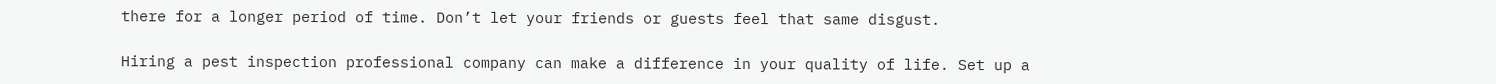there for a longer period of time. Don’t let your friends or guests feel that same disgust.

Hiring a pest inspection professional company can make a difference in your quality of life. Set up a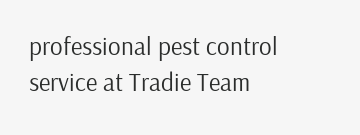professional pest control service at Tradie Team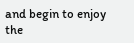and begin to enjoy the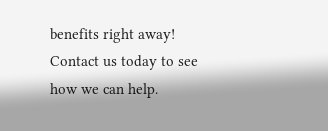benefits right away! Contact us today to see how we can help.